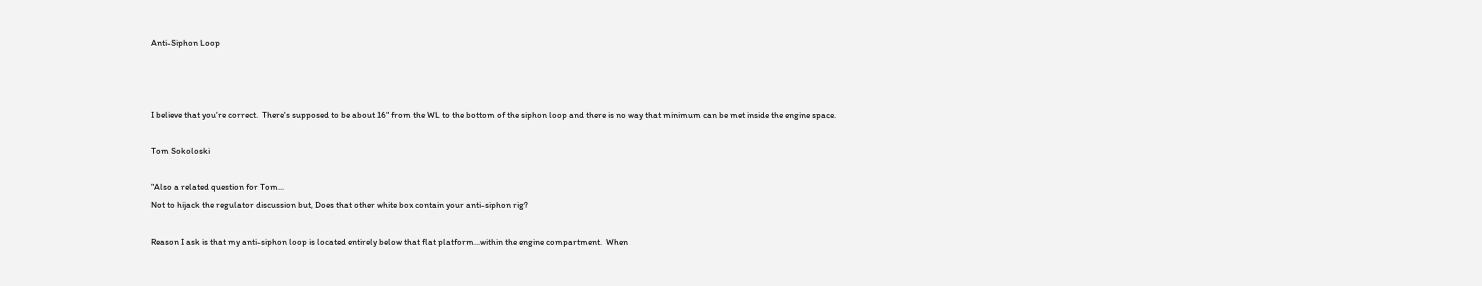Anti-Siphon Loop



I believe that you're correct.  There's supposed to be about 16" from the WL to the bottom of the siphon loop and there is no way that minimum can be met inside the engine space.

Tom Sokoloski

"Also a related question for Tom...
Not to hijack the regulator discussion but, Does that other white box contain your anti-siphon rig?

Reason I ask is that my anti-siphon loop is located entirely below that flat platform...within the engine compartment.  When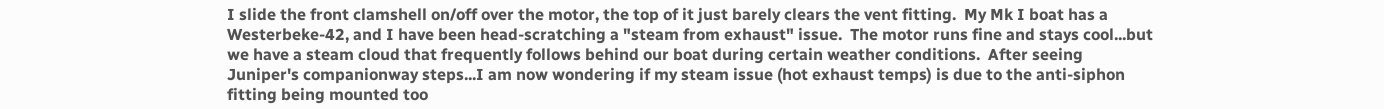I slide the front clamshell on/off over the motor, the top of it just barely clears the vent fitting.  My Mk I boat has a Westerbeke-42, and I have been head-scratching a "steam from exhaust" issue.  The motor runs fine and stays cool...but we have a steam cloud that frequently follows behind our boat during certain weather conditions.  After seeing Juniper's companionway steps...I am now wondering if my steam issue (hot exhaust temps) is due to the anti-siphon fitting being mounted too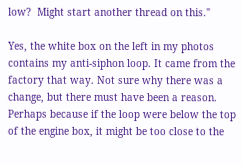low?  Might start another thread on this."

Yes, the white box on the left in my photos contains my anti-siphon loop. It came from the factory that way. Not sure why there was a change, but there must have been a reason. Perhaps because if the loop were below the top of the engine box, it might be too close to the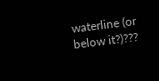waterline (or below it?)???